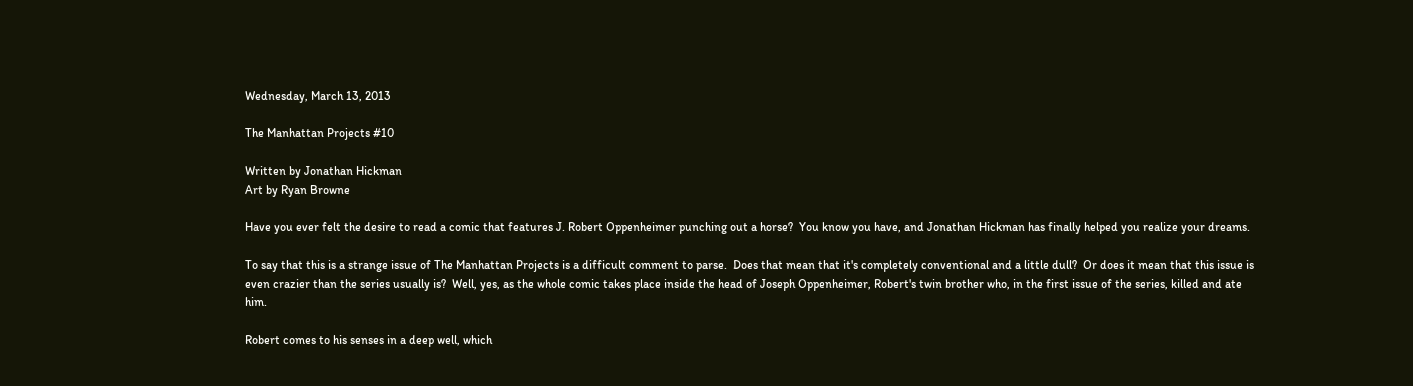Wednesday, March 13, 2013

The Manhattan Projects #10

Written by Jonathan Hickman
Art by Ryan Browne

Have you ever felt the desire to read a comic that features J. Robert Oppenheimer punching out a horse?  You know you have, and Jonathan Hickman has finally helped you realize your dreams.

To say that this is a strange issue of The Manhattan Projects is a difficult comment to parse.  Does that mean that it's completely conventional and a little dull?  Or does it mean that this issue is even crazier than the series usually is?  Well, yes, as the whole comic takes place inside the head of Joseph Oppenheimer, Robert's twin brother who, in the first issue of the series, killed and ate him.

Robert comes to his senses in a deep well, which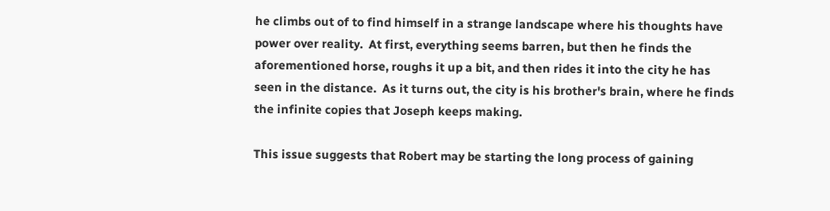he climbs out of to find himself in a strange landscape where his thoughts have power over reality.  At first, everything seems barren, but then he finds the aforementioned horse, roughs it up a bit, and then rides it into the city he has seen in the distance.  As it turns out, the city is his brother's brain, where he finds the infinite copies that Joseph keeps making.

This issue suggests that Robert may be starting the long process of gaining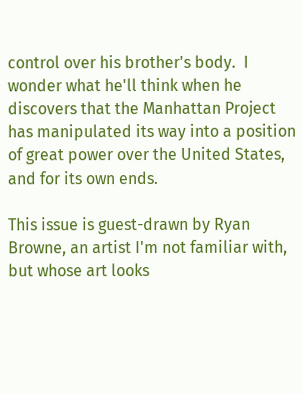control over his brother's body.  I wonder what he'll think when he discovers that the Manhattan Project has manipulated its way into a position of great power over the United States, and for its own ends.

This issue is guest-drawn by Ryan Browne, an artist I'm not familiar with, but whose art looks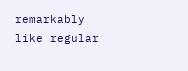remarkably like regular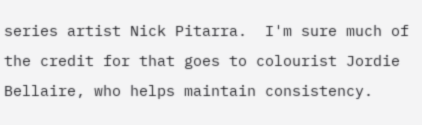series artist Nick Pitarra.  I'm sure much of the credit for that goes to colourist Jordie Bellaire, who helps maintain consistency.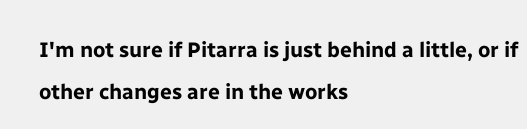I'm not sure if Pitarra is just behind a little, or if other changes are in the works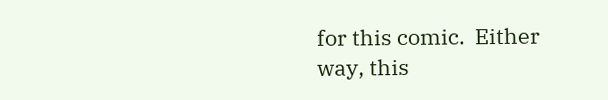for this comic.  Either way, this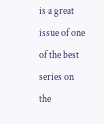is a great issue of one of the best series on the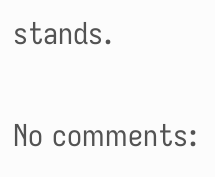stands.

No comments: